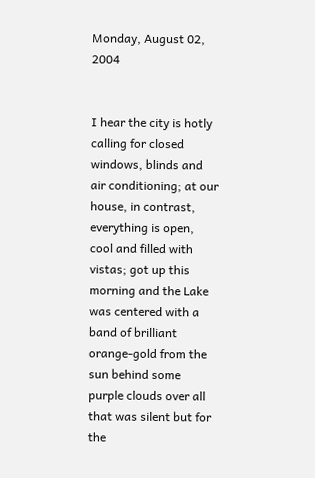Monday, August 02, 2004


I hear the city is hotly calling for closed windows, blinds and air conditioning; at our house, in contrast, everything is open, cool and filled with vistas; got up this morning and the Lake was centered with a band of brilliant orange-gold from the sun behind some purple clouds over all that was silent but for the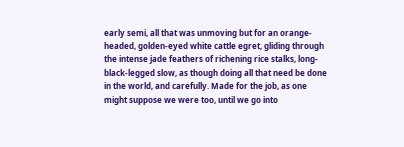early semi, all that was unmoving but for an orange-headed, golden-eyed white cattle egret, gliding through the intense jade feathers of richening rice stalks, long-black-legged slow, as though doing all that need be done in the world, and carefully. Made for the job, as one might suppose we were too, until we go into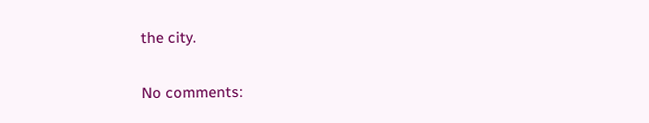the city.


No comments: